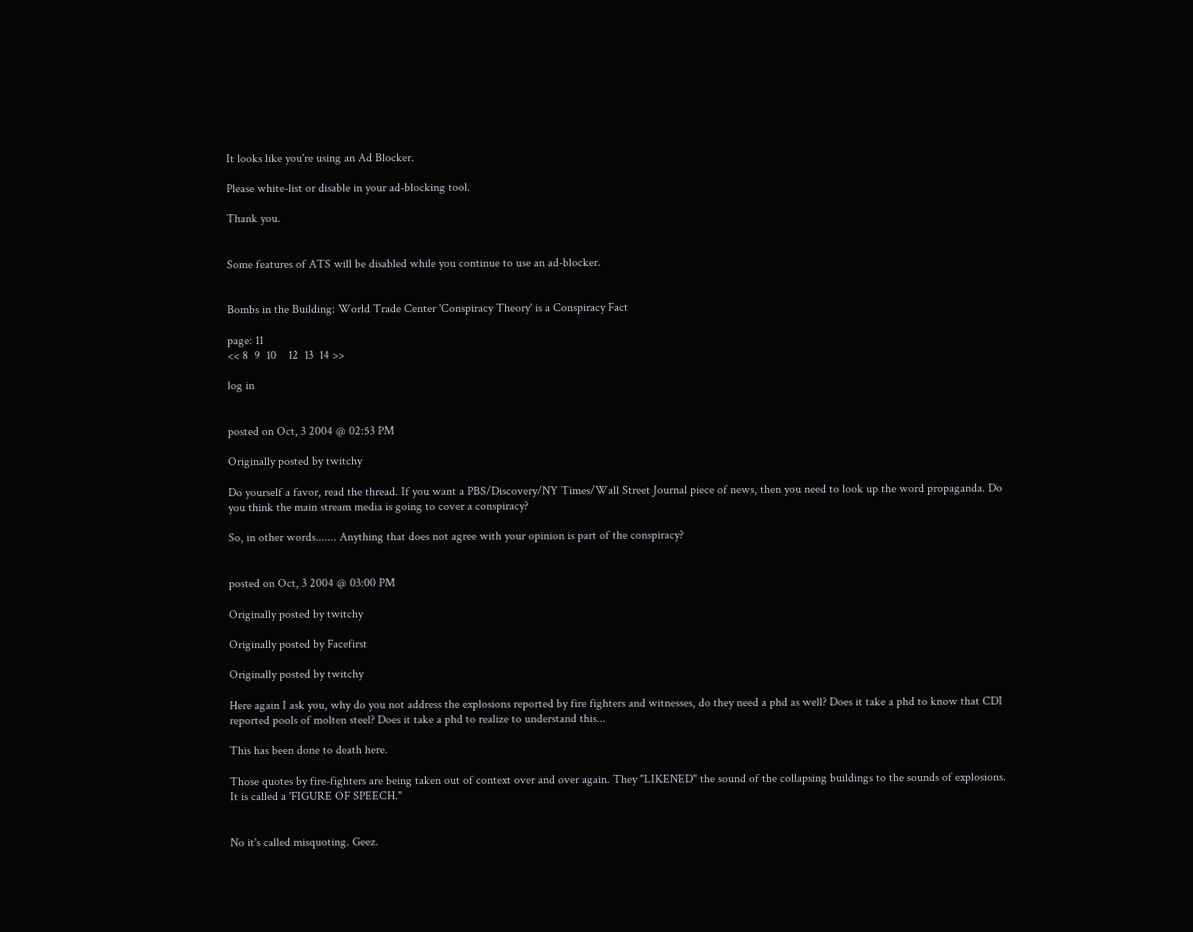It looks like you're using an Ad Blocker.

Please white-list or disable in your ad-blocking tool.

Thank you.


Some features of ATS will be disabled while you continue to use an ad-blocker.


Bombs in the Building: World Trade Center 'Conspiracy Theory' is a Conspiracy Fact

page: 11
<< 8  9  10    12  13  14 >>

log in


posted on Oct, 3 2004 @ 02:53 PM

Originally posted by twitchy

Do yourself a favor, read the thread. If you want a PBS/Discovery/NY Times/Wall Street Journal piece of news, then you need to look up the word propaganda. Do you think the main stream media is going to cover a conspiracy?

So, in other words....... Anything that does not agree with your opinion is part of the conspiracy?


posted on Oct, 3 2004 @ 03:00 PM

Originally posted by twitchy

Originally posted by Facefirst

Originally posted by twitchy

Here again I ask you, why do you not address the explosions reported by fire fighters and witnesses, do they need a phd as well? Does it take a phd to know that CDI reported pools of molten steel? Does it take a phd to realize to understand this...

This has been done to death here.

Those quotes by fire-fighters are being taken out of context over and over again. They "LIKENED" the sound of the collapsing buildings to the sounds of explosions. It is called a 'FIGURE OF SPEECH."


No it's called misquoting. Geez.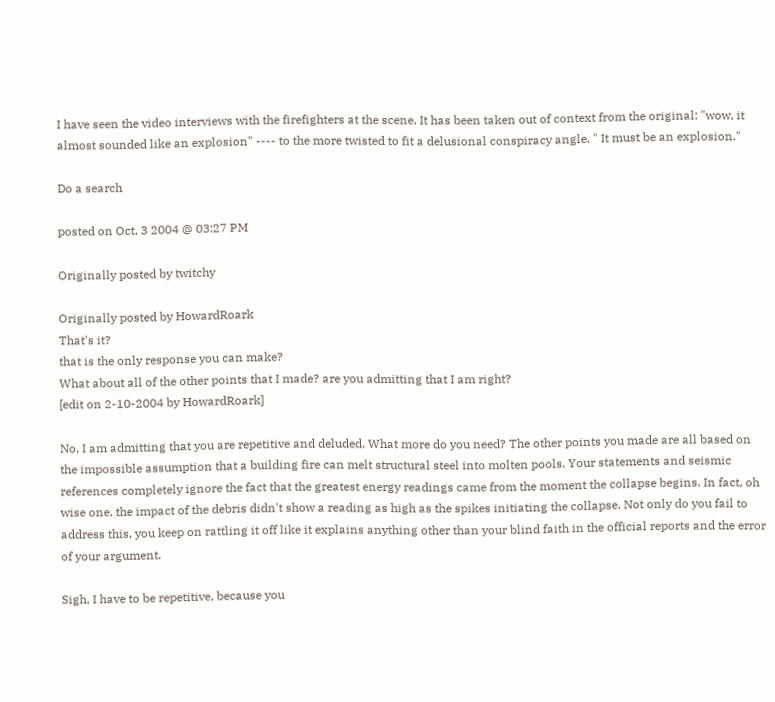I have seen the video interviews with the firefighters at the scene. It has been taken out of context from the original: "wow, it almost sounded like an explosion" ---- to the more twisted to fit a delusional conspiracy angle. " It must be an explosion."

Do a search

posted on Oct, 3 2004 @ 03:27 PM

Originally posted by twitchy

Originally posted by HowardRoark
That's it?
that is the only response you can make?
What about all of the other points that I made? are you admitting that I am right?
[edit on 2-10-2004 by HowardRoark]

No, I am admitting that you are repetitive and deluded. What more do you need? The other points you made are all based on the impossible assumption that a building fire can melt structural steel into molten pools. Your statements and seismic references completely ignore the fact that the greatest energy readings came from the moment the collapse begins. In fact, oh wise one, the impact of the debris didn't show a reading as high as the spikes initiating the collapse. Not only do you fail to address this, you keep on rattling it off like it explains anything other than your blind faith in the official reports and the error of your argument.

Sigh, I have to be repetitive, because you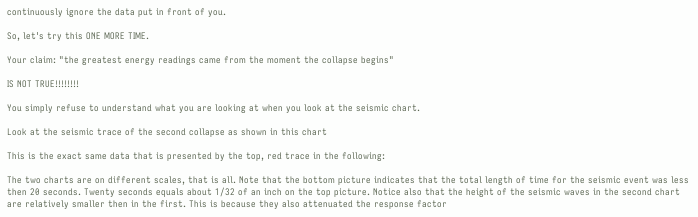continuously ignore the data put in front of you.

So, let's try this ONE MORE TIME.

Your claim: "the greatest energy readings came from the moment the collapse begins"

IS NOT TRUE!!!!!!!!

You simply refuse to understand what you are looking at when you look at the seismic chart.

Look at the seismic trace of the second collapse as shown in this chart

This is the exact same data that is presented by the top, red trace in the following:

The two charts are on different scales, that is all. Note that the bottom picture indicates that the total length of time for the seismic event was less then 20 seconds. Twenty seconds equals about 1/32 of an inch on the top picture. Notice also that the height of the seismic waves in the second chart are relatively smaller then in the first. This is because they also attenuated the response factor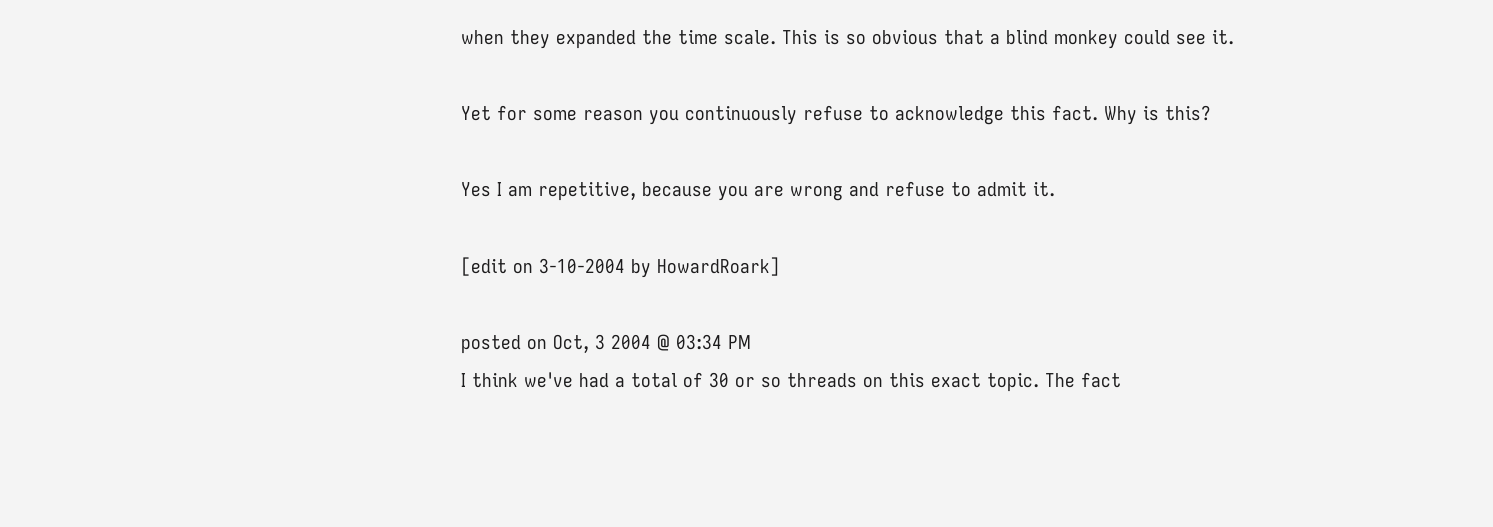when they expanded the time scale. This is so obvious that a blind monkey could see it.

Yet for some reason you continuously refuse to acknowledge this fact. Why is this?

Yes I am repetitive, because you are wrong and refuse to admit it.

[edit on 3-10-2004 by HowardRoark]

posted on Oct, 3 2004 @ 03:34 PM
I think we've had a total of 30 or so threads on this exact topic. The fact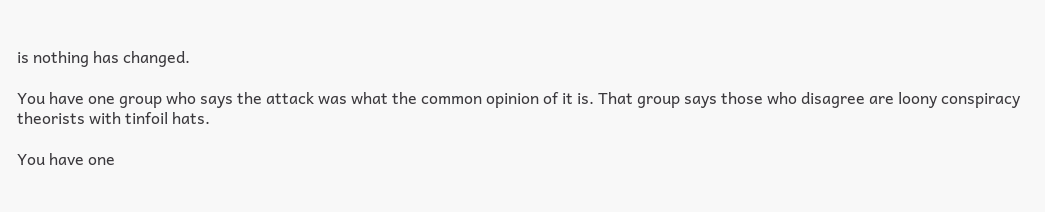is nothing has changed.

You have one group who says the attack was what the common opinion of it is. That group says those who disagree are loony conspiracy theorists with tinfoil hats.

You have one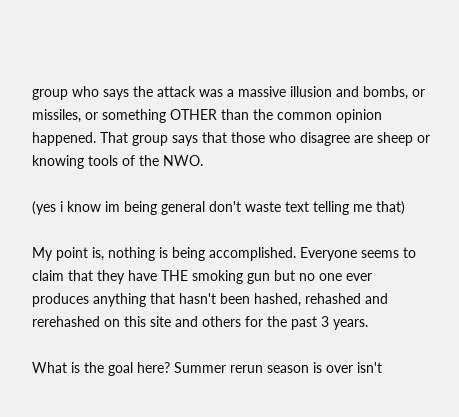group who says the attack was a massive illusion and bombs, or missiles, or something OTHER than the common opinion happened. That group says that those who disagree are sheep or knowing tools of the NWO.

(yes i know im being general don't waste text telling me that)

My point is, nothing is being accomplished. Everyone seems to claim that they have THE smoking gun but no one ever produces anything that hasn't been hashed, rehashed and rerehashed on this site and others for the past 3 years.

What is the goal here? Summer rerun season is over isn't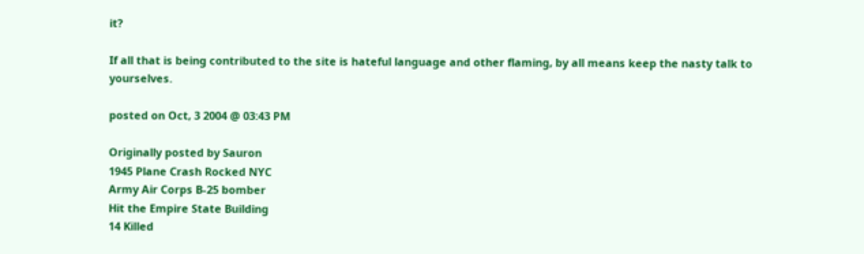it?

If all that is being contributed to the site is hateful language and other flaming, by all means keep the nasty talk to yourselves.

posted on Oct, 3 2004 @ 03:43 PM

Originally posted by Sauron
1945 Plane Crash Rocked NYC
Army Air Corps B-25 bomber
Hit the Empire State Building
14 Killed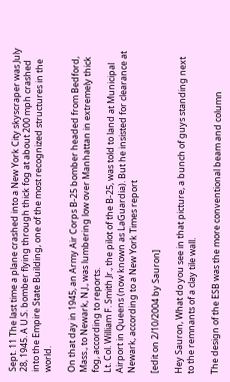Sept. 11 The last time a plane crashed into a New York City skyscraper was July 28, 1945. A U.S. bomber flying through thick fog at about 200 mph crashed into the Empire State Building, one of the most recognized structures in the world.

On that day in 1945, an Army Air Corps B-25 bomber headed from Bedford, Mass., to Newark, N.J., was lumbering low over Manhattan in extremely thick fog, according to reports.
Lt. Col. William F. Smith Jr., the pilot of the B-25, was told to land at Municipal Airport in Queens (now known as LaGuardia). But he insisted for clearance at Newark, according to a New York Times report

[edit on 2/10/2004 by Sauron]

Hey Sauron, What do you see in that picture, a bunch of guys standing next to the remnants of a clay tile wall.

The design of the ESB was the more conventional beam and column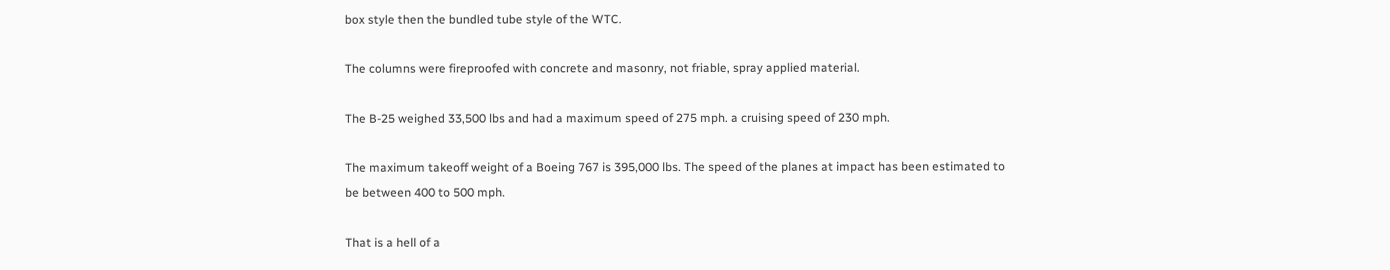box style then the bundled tube style of the WTC.

The columns were fireproofed with concrete and masonry, not friable, spray applied material.

The B-25 weighed 33,500 lbs and had a maximum speed of 275 mph. a cruising speed of 230 mph.

The maximum takeoff weight of a Boeing 767 is 395,000 lbs. The speed of the planes at impact has been estimated to be between 400 to 500 mph.

That is a hell of a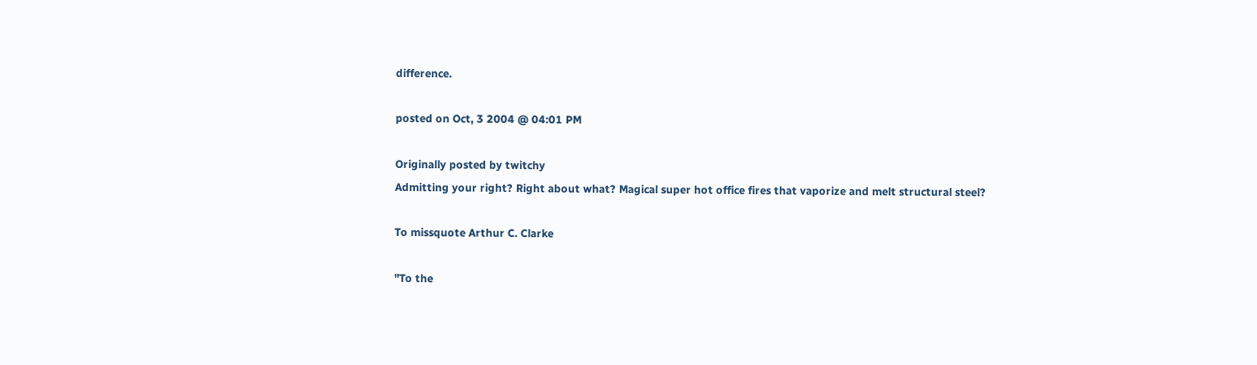difference.

posted on Oct, 3 2004 @ 04:01 PM

Originally posted by twitchy
Admitting your right? Right about what? Magical super hot office fires that vaporize and melt structural steel?

To missquote Arthur C. Clarke

"To the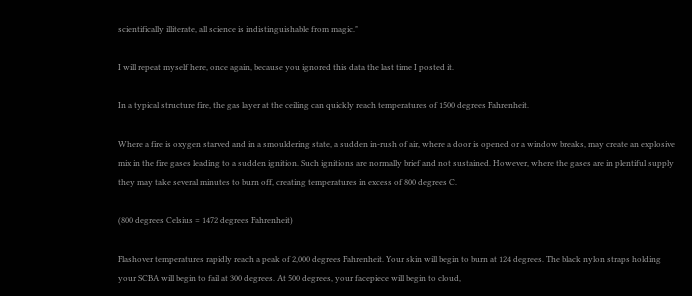scientifically illiterate, all science is indistinguishable from magic."

I will repeat myself here, once again, because you ignored this data the last time I posted it.

In a typical structure fire, the gas layer at the ceiling can quickly reach temperatures of 1500 degrees Fahrenheit.

Where a fire is oxygen starved and in a smouldering state, a sudden in-rush of air, where a door is opened or a window breaks, may create an explosive mix in the fire gases leading to a sudden ignition. Such ignitions are normally brief and not sustained. However, where the gases are in plentiful supply they may take several minutes to burn off, creating temperatures in excess of 800 degrees C.

(800 degrees Celsius = 1472 degrees Fahrenheit)

Flashover temperatures rapidly reach a peak of 2,000 degrees Fahrenheit. Your skin will begin to burn at 124 degrees. The black nylon straps holding your SCBA will begin to fail at 300 degrees. At 500 degrees, your facepiece will begin to cloud,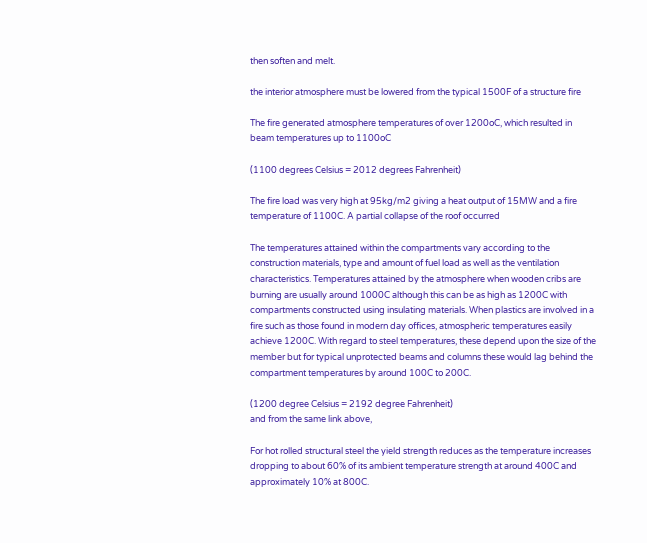then soften and melt.

the interior atmosphere must be lowered from the typical 1500F of a structure fire

The fire generated atmosphere temperatures of over 1200oC, which resulted in beam temperatures up to 1100oC

(1100 degrees Celsius = 2012 degrees Fahrenheit)

The fire load was very high at 95kg/m2 giving a heat output of 15MW and a fire temperature of 1100C. A partial collapse of the roof occurred

The temperatures attained within the compartments vary according to the construction materials, type and amount of fuel load as well as the ventilation characteristics. Temperatures attained by the atmosphere when wooden cribs are burning are usually around 1000C although this can be as high as 1200C with compartments constructed using insulating materials. When plastics are involved in a fire such as those found in modern day offices, atmospheric temperatures easily achieve 1200C. With regard to steel temperatures, these depend upon the size of the member but for typical unprotected beams and columns these would lag behind the compartment temperatures by around 100C to 200C.

(1200 degree Celsius = 2192 degree Fahrenheit)
and from the same link above,

For hot rolled structural steel the yield strength reduces as the temperature increases dropping to about 60% of its ambient temperature strength at around 400C and approximately 10% at 800C.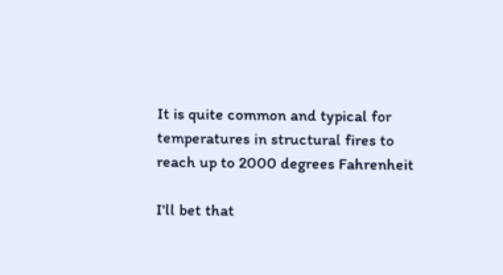It is quite common and typical for temperatures in structural fires to reach up to 2000 degrees Fahrenheit

I'll bet that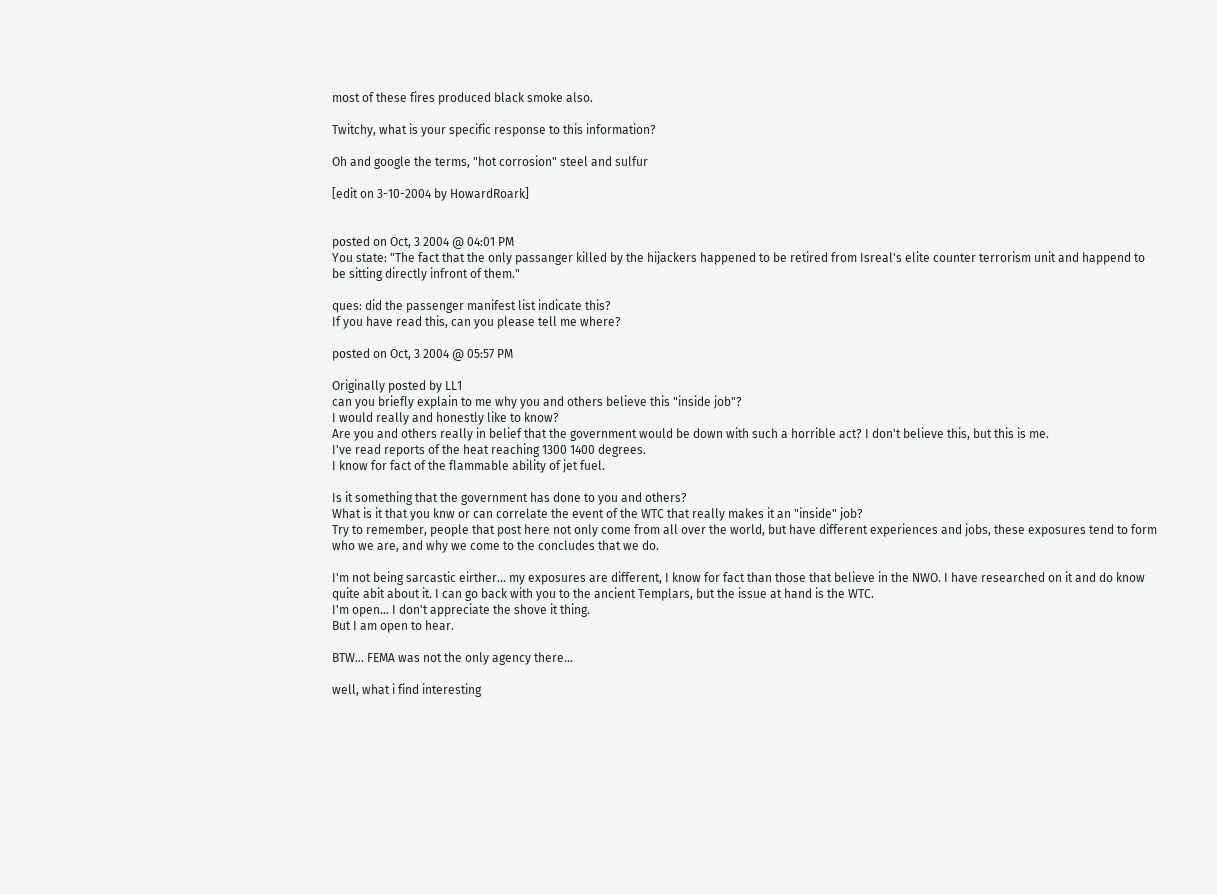most of these fires produced black smoke also.

Twitchy, what is your specific response to this information?

Oh and google the terms, "hot corrosion" steel and sulfur

[edit on 3-10-2004 by HowardRoark]


posted on Oct, 3 2004 @ 04:01 PM
You state: "The fact that the only passanger killed by the hijackers happened to be retired from Isreal's elite counter terrorism unit and happend to be sitting directly infront of them."

ques: did the passenger manifest list indicate this?
If you have read this, can you please tell me where?

posted on Oct, 3 2004 @ 05:57 PM

Originally posted by LL1
can you briefly explain to me why you and others believe this "inside job"?
I would really and honestly like to know?
Are you and others really in belief that the government would be down with such a horrible act? I don't believe this, but this is me.
I've read reports of the heat reaching 1300 1400 degrees.
I know for fact of the flammable ability of jet fuel.

Is it something that the government has done to you and others?
What is it that you knw or can correlate the event of the WTC that really makes it an "inside" job?
Try to remember, people that post here not only come from all over the world, but have different experiences and jobs, these exposures tend to form who we are, and why we come to the concludes that we do.

I'm not being sarcastic eirther... my exposures are different, I know for fact than those that believe in the NWO. I have researched on it and do know quite abit about it. I can go back with you to the ancient Templars, but the issue at hand is the WTC.
I'm open... I don't appreciate the shove it thing.
But I am open to hear.

BTW... FEMA was not the only agency there...

well, what i find interesting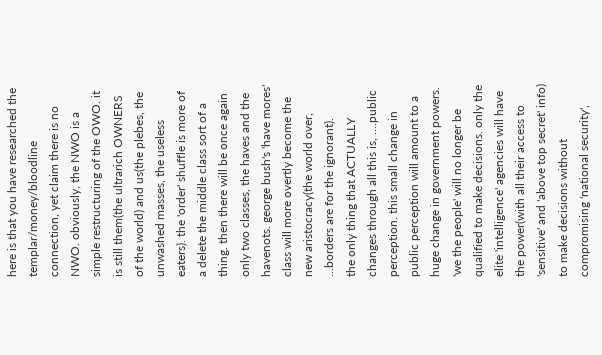here is that you have researched the templar/money/bloodline connection, yet claim there is no NWO. obviously, the NWO is a simple restructuring of the OWO. it is still them(the ultrarich OWNERS of the world) and us(the plebes, the unwashed masses, the useless eaters). the 'order' shuffle is more of a delete the middle class sort of a thing. then there will be once again only two classes, the haves and the havenots. george bush's 'have mores' class will more overtly become the new aristocracy(the world over, ...borders are for the ignorant).
the only thing that ACTUALLY changes through all this is, ....public perception. this small change in public perception will amount to a huge change in government powers. 'we the people' will no longer be qualified to make decisions. only the elite 'intelligence' agencies will have the power(with all their access to 'sensitive' and 'above top secret' info) to make decisions without compromising 'national security',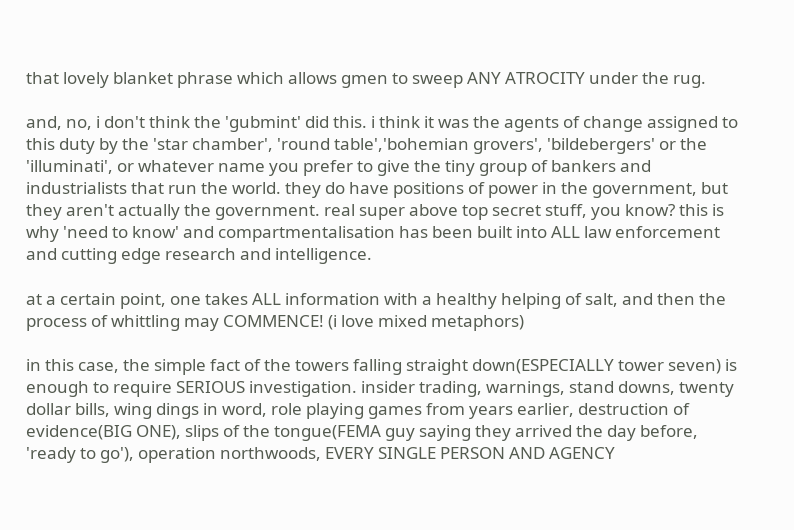that lovely blanket phrase which allows gmen to sweep ANY ATROCITY under the rug.

and, no, i don't think the 'gubmint' did this. i think it was the agents of change assigned to this duty by the 'star chamber', 'round table','bohemian grovers', 'bildebergers' or the 'illuminati', or whatever name you prefer to give the tiny group of bankers and industrialists that run the world. they do have positions of power in the government, but they aren't actually the government. real super above top secret stuff, you know? this is why 'need to know' and compartmentalisation has been built into ALL law enforcement and cutting edge research and intelligence.

at a certain point, one takes ALL information with a healthy helping of salt, and then the process of whittling may COMMENCE! (i love mixed metaphors)

in this case, the simple fact of the towers falling straight down(ESPECIALLY tower seven) is enough to require SERIOUS investigation. insider trading, warnings, stand downs, twenty dollar bills, wing dings in word, role playing games from years earlier, destruction of evidence(BIG ONE), slips of the tongue(FEMA guy saying they arrived the day before, 'ready to go'), operation northwoods, EVERY SINGLE PERSON AND AGENCY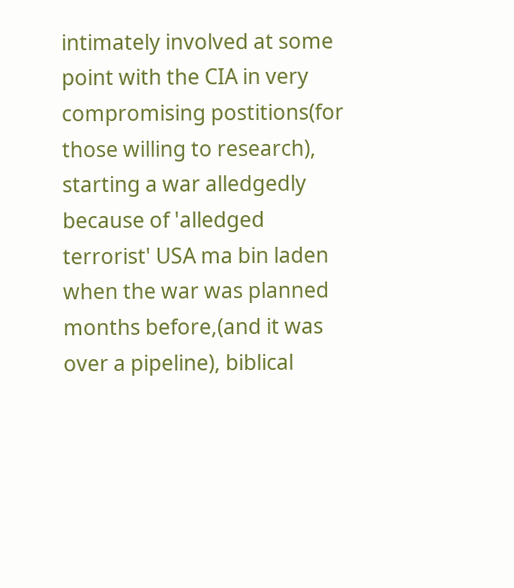intimately involved at some point with the CIA in very compromising postitions(for those willing to research), starting a war alledgedly because of 'alledged terrorist' USA ma bin laden when the war was planned months before,(and it was over a pipeline), biblical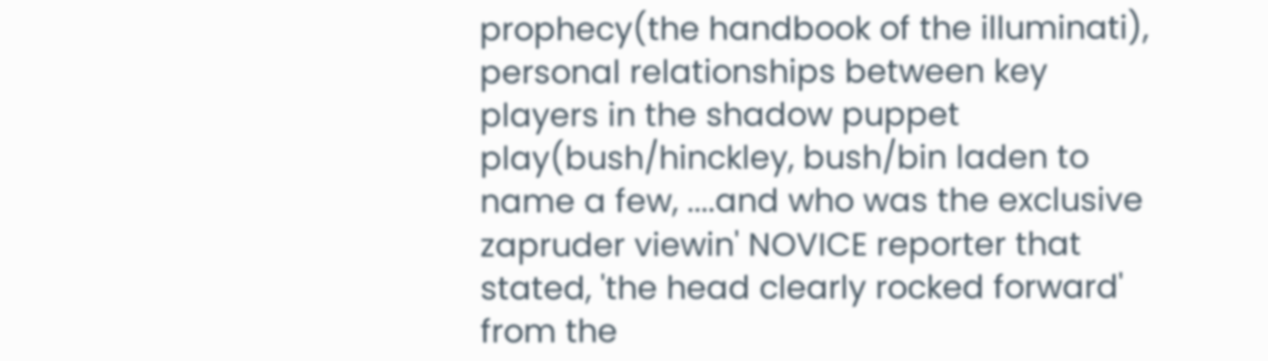prophecy(the handbook of the illuminati), personal relationships between key players in the shadow puppet play(bush/hinckley, bush/bin laden to name a few, ....and who was the exclusive zapruder viewin' NOVICE reporter that stated, 'the head clearly rocked forward' from the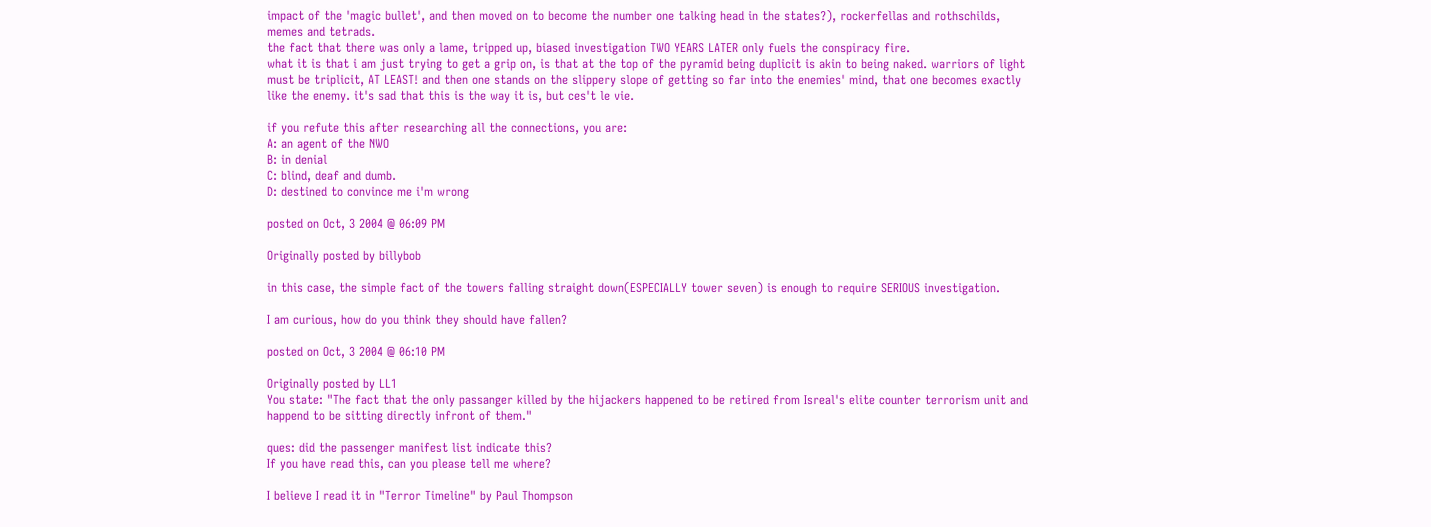impact of the 'magic bullet', and then moved on to become the number one talking head in the states?), rockerfellas and rothschilds, memes and tetrads.
the fact that there was only a lame, tripped up, biased investigation TWO YEARS LATER only fuels the conspiracy fire.
what it is that i am just trying to get a grip on, is that at the top of the pyramid being duplicit is akin to being naked. warriors of light must be triplicit, AT LEAST! and then one stands on the slippery slope of getting so far into the enemies' mind, that one becomes exactly like the enemy. it's sad that this is the way it is, but ces't le vie.

if you refute this after researching all the connections, you are:
A: an agent of the NWO
B: in denial
C: blind, deaf and dumb.
D: destined to convince me i'm wrong

posted on Oct, 3 2004 @ 06:09 PM

Originally posted by billybob

in this case, the simple fact of the towers falling straight down(ESPECIALLY tower seven) is enough to require SERIOUS investigation.

I am curious, how do you think they should have fallen?

posted on Oct, 3 2004 @ 06:10 PM

Originally posted by LL1
You state: "The fact that the only passanger killed by the hijackers happened to be retired from Isreal's elite counter terrorism unit and happend to be sitting directly infront of them."

ques: did the passenger manifest list indicate this?
If you have read this, can you please tell me where?

I believe I read it in "Terror Timeline" by Paul Thompson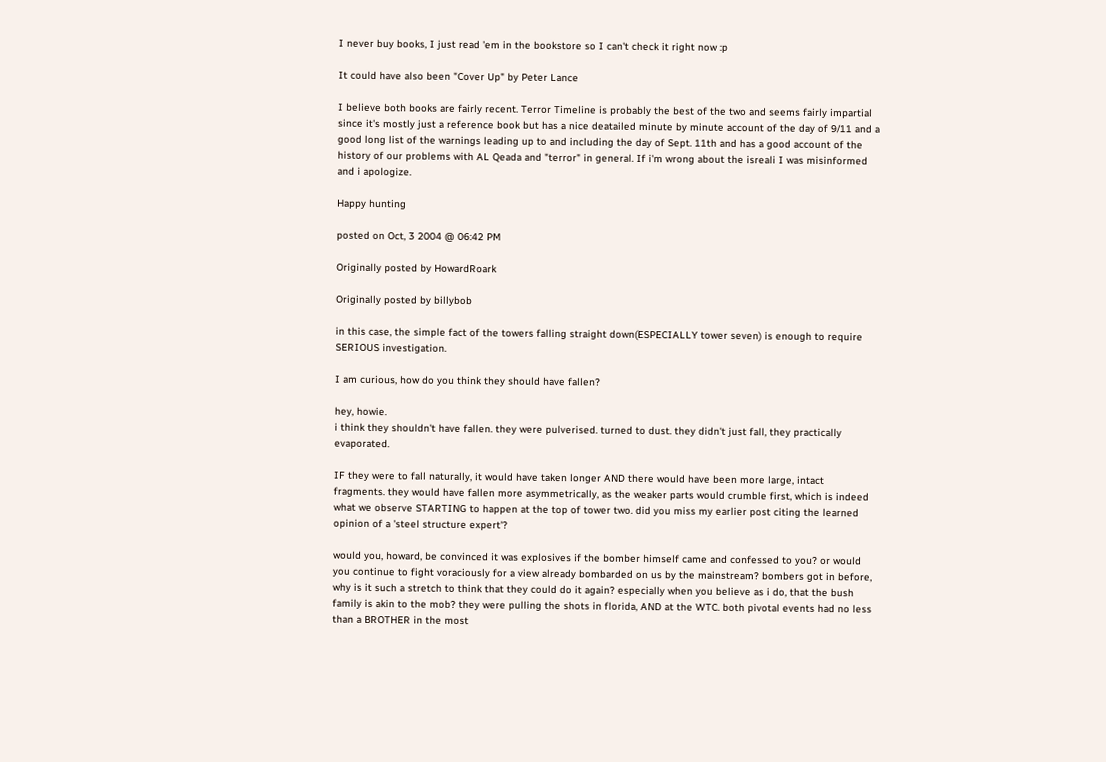I never buy books, I just read 'em in the bookstore so I can't check it right now :p

It could have also been "Cover Up" by Peter Lance

I believe both books are fairly recent. Terror Timeline is probably the best of the two and seems fairly impartial since it's mostly just a reference book but has a nice deatailed minute by minute account of the day of 9/11 and a good long list of the warnings leading up to and including the day of Sept. 11th and has a good account of the history of our problems with AL Qeada and "terror" in general. If i'm wrong about the isreali I was misinformed and i apologize.

Happy hunting

posted on Oct, 3 2004 @ 06:42 PM

Originally posted by HowardRoark

Originally posted by billybob

in this case, the simple fact of the towers falling straight down(ESPECIALLY tower seven) is enough to require SERIOUS investigation.

I am curious, how do you think they should have fallen?

hey, howie.
i think they shouldn't have fallen. they were pulverised. turned to dust. they didn't just fall, they practically evaporated.

IF they were to fall naturally, it would have taken longer AND there would have been more large, intact fragments. they would have fallen more asymmetrically, as the weaker parts would crumble first, which is indeed what we observe STARTING to happen at the top of tower two. did you miss my earlier post citing the learned opinion of a 'steel structure expert'?

would you, howard, be convinced it was explosives if the bomber himself came and confessed to you? or would you continue to fight voraciously for a view already bombarded on us by the mainstream? bombers got in before, why is it such a stretch to think that they could do it again? especially when you believe as i do, that the bush family is akin to the mob? they were pulling the shots in florida, AND at the WTC. both pivotal events had no less than a BROTHER in the most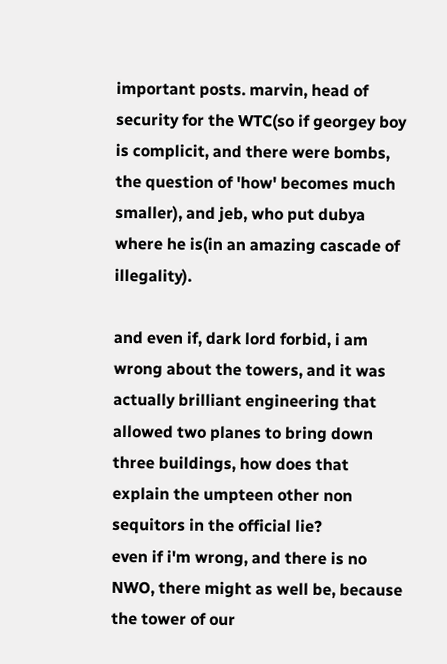important posts. marvin, head of security for the WTC(so if georgey boy is complicit, and there were bombs, the question of 'how' becomes much smaller), and jeb, who put dubya where he is(in an amazing cascade of illegality).

and even if, dark lord forbid, i am wrong about the towers, and it was actually brilliant engineering that allowed two planes to bring down three buildings, how does that explain the umpteen other non sequitors in the official lie?
even if i'm wrong, and there is no NWO, there might as well be, because the tower of our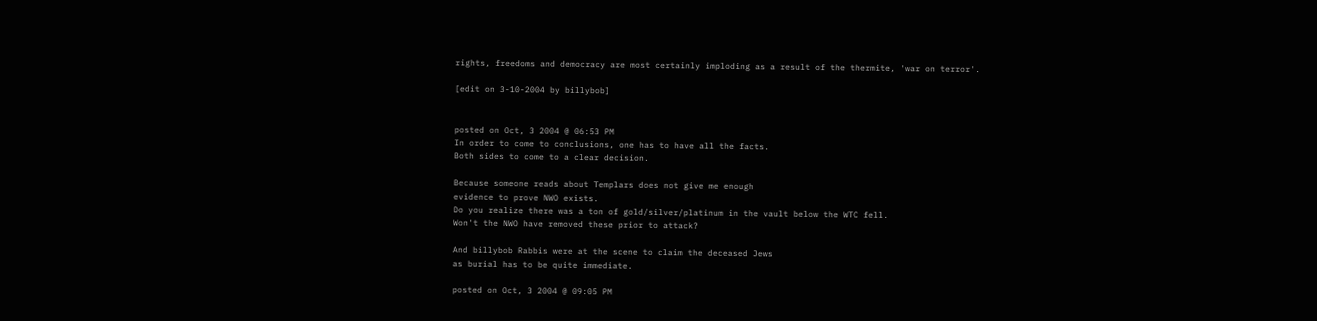rights, freedoms and democracy are most certainly imploding as a result of the thermite, 'war on terror'.

[edit on 3-10-2004 by billybob]


posted on Oct, 3 2004 @ 06:53 PM
In order to come to conclusions, one has to have all the facts.
Both sides to come to a clear decision.

Because someone reads about Templars does not give me enough
evidence to prove NWO exists.
Do you realize there was a ton of gold/silver/platinum in the vault below the WTC fell.
Won't the NWO have removed these prior to attack?

And billybob Rabbis were at the scene to claim the deceased Jews
as burial has to be quite immediate.

posted on Oct, 3 2004 @ 09:05 PM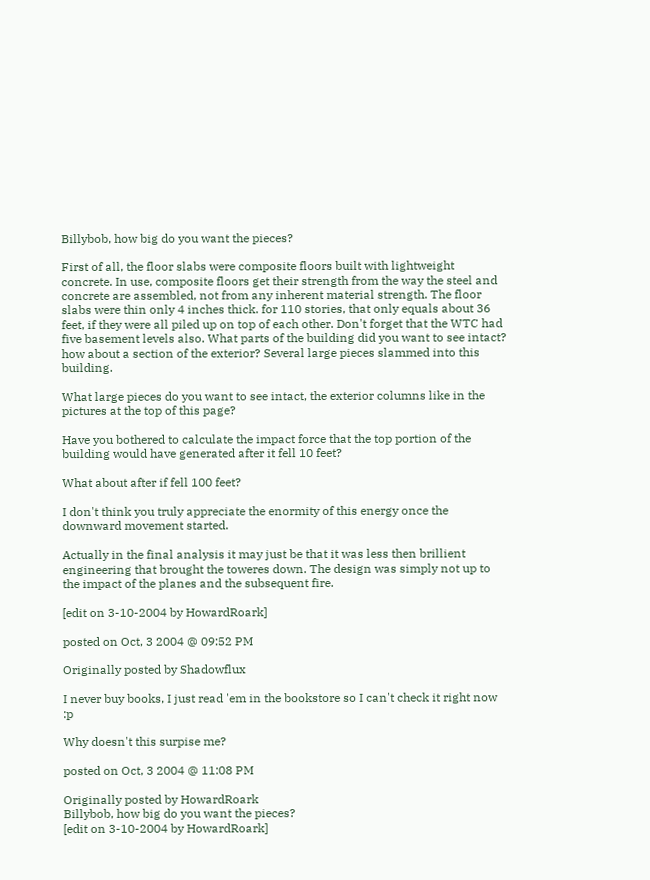Billybob, how big do you want the pieces?

First of all, the floor slabs were composite floors built with lightweight concrete. In use, composite floors get their strength from the way the steel and concrete are assembled, not from any inherent material strength. The floor slabs were thin only 4 inches thick. for 110 stories, that only equals about 36 feet, if they were all piled up on top of each other. Don't forget that the WTC had five basement levels also. What parts of the building did you want to see intact? how about a section of the exterior? Several large pieces slammed into this building.

What large pieces do you want to see intact, the exterior columns like in the pictures at the top of this page?

Have you bothered to calculate the impact force that the top portion of the building would have generated after it fell 10 feet?

What about after if fell 100 feet?

I don't think you truly appreciate the enormity of this energy once the downward movement started.

Actually in the final analysis it may just be that it was less then brillient engineering that brought the toweres down. The design was simply not up to the impact of the planes and the subsequent fire.

[edit on 3-10-2004 by HowardRoark]

posted on Oct, 3 2004 @ 09:52 PM

Originally posted by Shadowflux

I never buy books, I just read 'em in the bookstore so I can't check it right now :p

Why doesn't this surpise me?

posted on Oct, 3 2004 @ 11:08 PM

Originally posted by HowardRoark
Billybob, how big do you want the pieces?
[edit on 3-10-2004 by HowardRoark]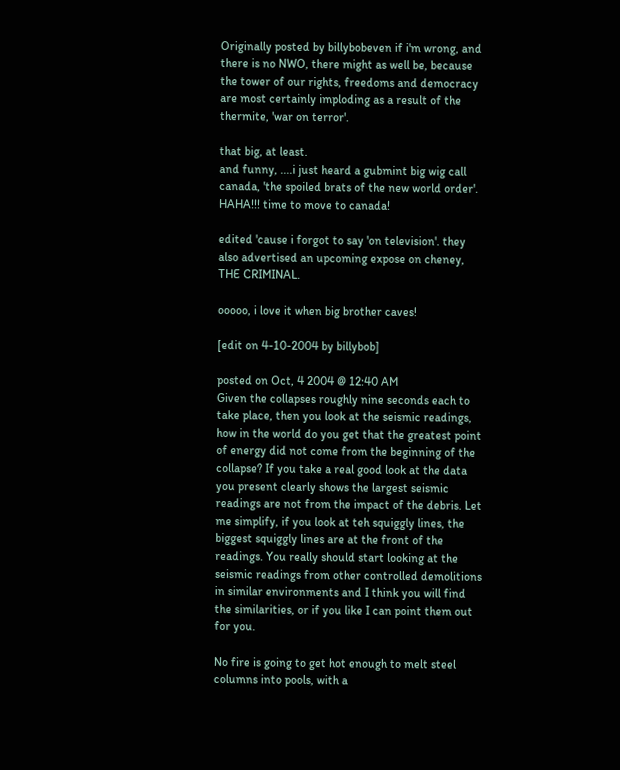Originally posted by billybobeven if i'm wrong, and there is no NWO, there might as well be, because the tower of our rights, freedoms and democracy are most certainly imploding as a result of the thermite, 'war on terror'.

that big, at least.
and funny, ....i just heard a gubmint big wig call canada, 'the spoiled brats of the new world order'. HAHA!!! time to move to canada!

edited 'cause i forgot to say 'on television'. they also advertised an upcoming expose on cheney, THE CRIMINAL.

ooooo, i love it when big brother caves!

[edit on 4-10-2004 by billybob]

posted on Oct, 4 2004 @ 12:40 AM
Given the collapses roughly nine seconds each to take place, then you look at the seismic readings, how in the world do you get that the greatest point of energy did not come from the beginning of the collapse? If you take a real good look at the data you present clearly shows the largest seismic readings are not from the impact of the debris. Let me simplify, if you look at teh squiggly lines, the biggest squiggly lines are at the front of the readings. You really should start looking at the seismic readings from other controlled demolitions in similar environments and I think you will find the similarities, or if you like I can point them out for you.

No fire is going to get hot enough to melt steel columns into pools, with a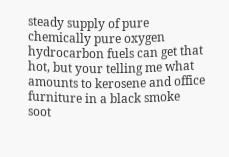steady supply of pure chemically pure oxygen hydrocarbon fuels can get that hot, but your telling me what amounts to kerosene and office furniture in a black smoke soot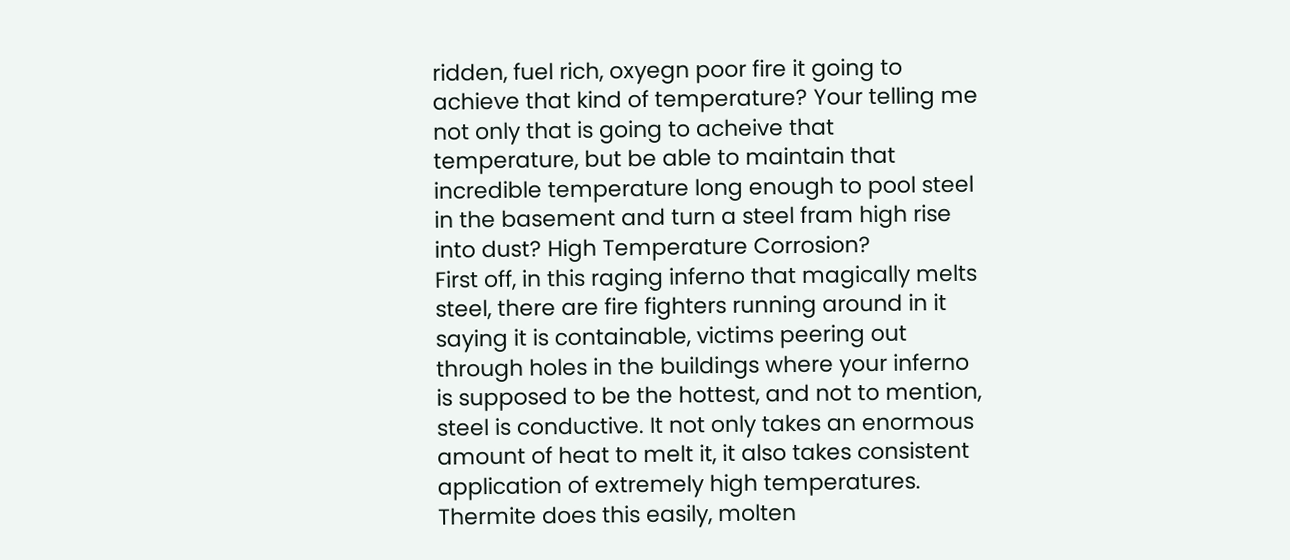ridden, fuel rich, oxyegn poor fire it going to achieve that kind of temperature? Your telling me not only that is going to acheive that temperature, but be able to maintain that incredible temperature long enough to pool steel in the basement and turn a steel fram high rise into dust? High Temperature Corrosion?
First off, in this raging inferno that magically melts steel, there are fire fighters running around in it saying it is containable, victims peering out through holes in the buildings where your inferno is supposed to be the hottest, and not to mention, steel is conductive. It not only takes an enormous amount of heat to melt it, it also takes consistent application of extremely high temperatures. Thermite does this easily, molten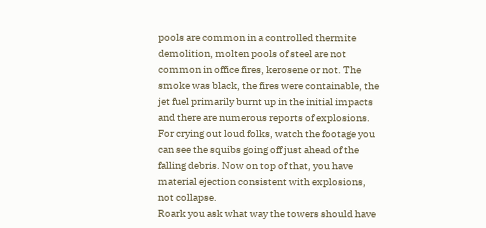pools are common in a controlled thermite demolition, molten pools of steel are not common in office fires, kerosene or not. The smoke was black, the fires were containable, the jet fuel primarily burnt up in the initial impacts and there are numerous reports of explosions. For crying out loud folks, watch the footage you can see the squibs going off just ahead of the falling debris. Now on top of that, you have material ejection consistent with explosions, not collapse.
Roark you ask what way the towers should have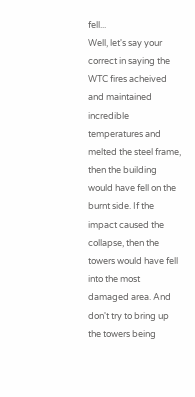fell...
Well, let's say your correct in saying the WTC fires acheived and maintained incredible temperatures and melted the steel frame, then the building would have fell on the burnt side. If the impact caused the collapse, then the towers would have fell into the most damaged area. And don't try to bring up the towers being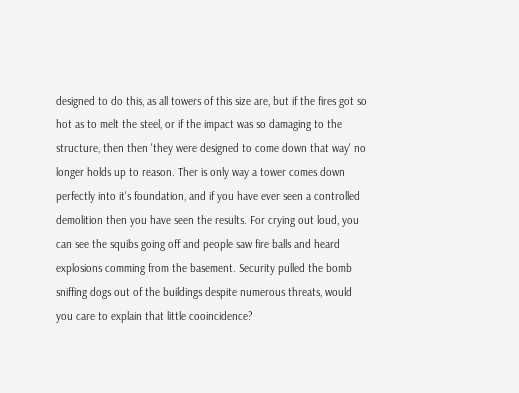designed to do this, as all towers of this size are, but if the fires got so hot as to melt the steel, or if the impact was so damaging to the structure, then then 'they were designed to come down that way' no longer holds up to reason. Ther is only way a tower comes down perfectly into it's foundation, and if you have ever seen a controlled demolition then you have seen the results. For crying out loud, you can see the squibs going off and people saw fire balls and heard explosions comming from the basement. Security pulled the bomb sniffing dogs out of the buildings despite numerous threats, would you care to explain that little cooincidence?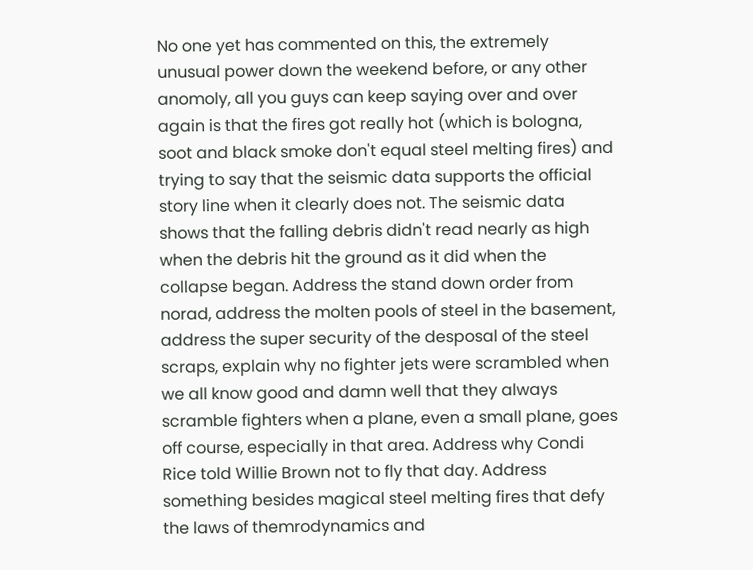No one yet has commented on this, the extremely unusual power down the weekend before, or any other anomoly, all you guys can keep saying over and over again is that the fires got really hot (which is bologna, soot and black smoke don't equal steel melting fires) and trying to say that the seismic data supports the official story line when it clearly does not. The seismic data shows that the falling debris didn't read nearly as high when the debris hit the ground as it did when the collapse began. Address the stand down order from norad, address the molten pools of steel in the basement, address the super security of the desposal of the steel scraps, explain why no fighter jets were scrambled when we all know good and damn well that they always scramble fighters when a plane, even a small plane, goes off course, especially in that area. Address why Condi Rice told Willie Brown not to fly that day. Address something besides magical steel melting fires that defy the laws of themrodynamics and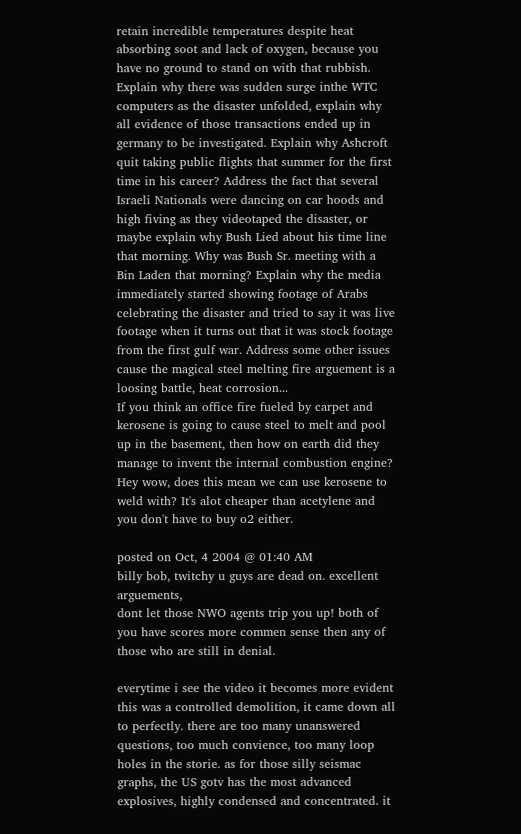retain incredible temperatures despite heat absorbing soot and lack of oxygen, because you have no ground to stand on with that rubbish. Explain why there was sudden surge inthe WTC computers as the disaster unfolded, explain why all evidence of those transactions ended up in germany to be investigated. Explain why Ashcroft quit taking public flights that summer for the first time in his career? Address the fact that several Israeli Nationals were dancing on car hoods and high fiving as they videotaped the disaster, or maybe explain why Bush Lied about his time line that morning. Why was Bush Sr. meeting with a Bin Laden that morning? Explain why the media immediately started showing footage of Arabs celebrating the disaster and tried to say it was live footage when it turns out that it was stock footage from the first gulf war. Address some other issues cause the magical steel melting fire arguement is a loosing battle, heat corrosion...
If you think an office fire fueled by carpet and kerosene is going to cause steel to melt and pool up in the basement, then how on earth did they manage to invent the internal combustion engine? Hey wow, does this mean we can use kerosene to weld with? It's alot cheaper than acetylene and you don't have to buy o2 either.

posted on Oct, 4 2004 @ 01:40 AM
billy bob, twitchy u guys are dead on. excellent arguements,
dont let those NWO agents trip you up! both of you have scores more commen sense then any of those who are still in denial.

everytime i see the video it becomes more evident this was a controlled demolition, it came down all to perfectly. there are too many unanswered questions, too much convience, too many loop holes in the storie. as for those silly seismac graphs, the US gotv has the most advanced explosives, highly condensed and concentrated. it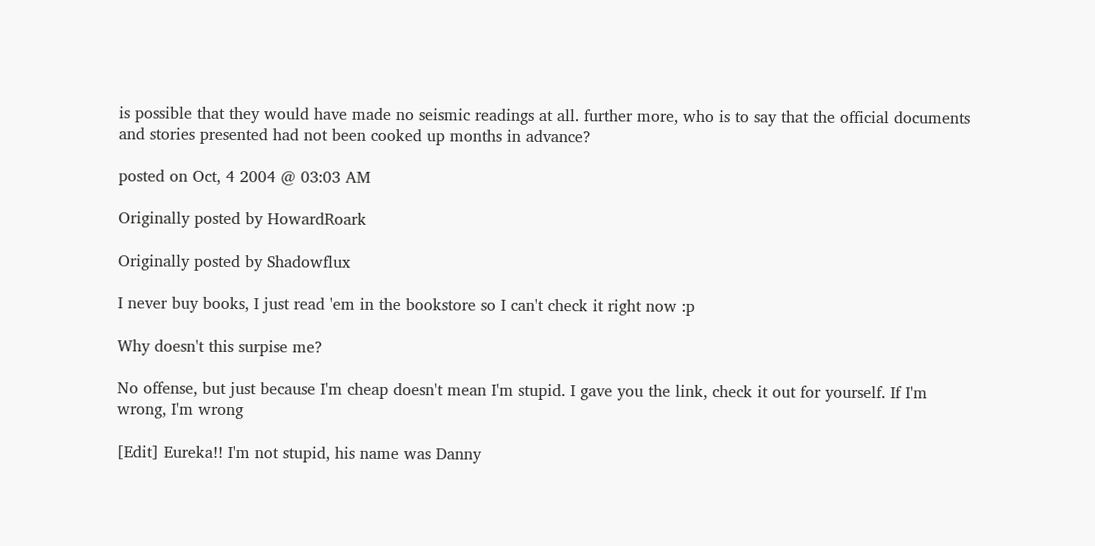is possible that they would have made no seismic readings at all. further more, who is to say that the official documents and stories presented had not been cooked up months in advance?

posted on Oct, 4 2004 @ 03:03 AM

Originally posted by HowardRoark

Originally posted by Shadowflux

I never buy books, I just read 'em in the bookstore so I can't check it right now :p

Why doesn't this surpise me?

No offense, but just because I'm cheap doesn't mean I'm stupid. I gave you the link, check it out for yourself. If I'm wrong, I'm wrong

[Edit] Eureka!! I'm not stupid, his name was Danny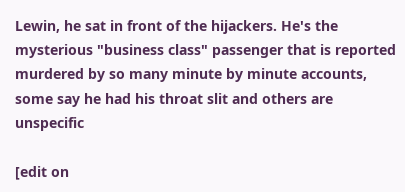Lewin, he sat in front of the hijackers. He's the mysterious "business class" passenger that is reported murdered by so many minute by minute accounts, some say he had his throat slit and others are unspecific

[edit on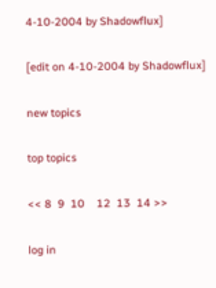4-10-2004 by Shadowflux]

[edit on 4-10-2004 by Shadowflux]

new topics

top topics

<< 8  9  10    12  13  14 >>

log in